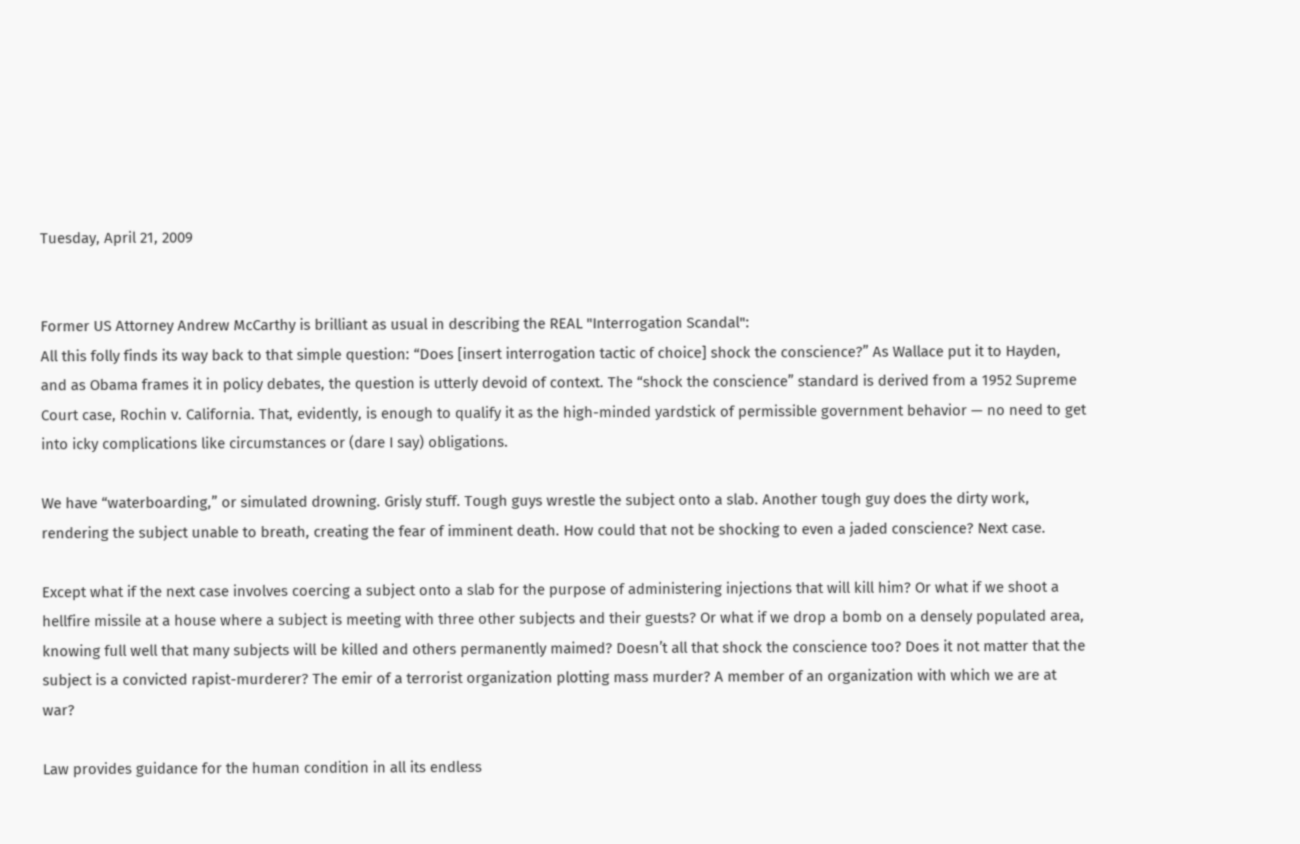Tuesday, April 21, 2009


Former US Attorney Andrew McCarthy is brilliant as usual in describing the REAL "Interrogation Scandal":
All this folly finds its way back to that simple question: “Does [insert interrogation tactic of choice] shock the conscience?” As Wallace put it to Hayden, and as Obama frames it in policy debates, the question is utterly devoid of context. The “shock the conscience” standard is derived from a 1952 Supreme Court case, Rochin v. California. That, evidently, is enough to qualify it as the high-minded yardstick of permissible government behavior — no need to get into icky complications like circumstances or (dare I say) obligations.

We have “waterboarding,” or simulated drowning. Grisly stuff. Tough guys wrestle the subject onto a slab. Another tough guy does the dirty work, rendering the subject unable to breath, creating the fear of imminent death. How could that not be shocking to even a jaded conscience? Next case.

Except what if the next case involves coercing a subject onto a slab for the purpose of administering injections that will kill him? Or what if we shoot a hellfire missile at a house where a subject is meeting with three other subjects and their guests? Or what if we drop a bomb on a densely populated area, knowing full well that many subjects will be killed and others permanently maimed? Doesn’t all that shock the conscience too? Does it not matter that the subject is a convicted rapist-murderer? The emir of a terrorist organization plotting mass murder? A member of an organization with which we are at war?

Law provides guidance for the human condition in all its endless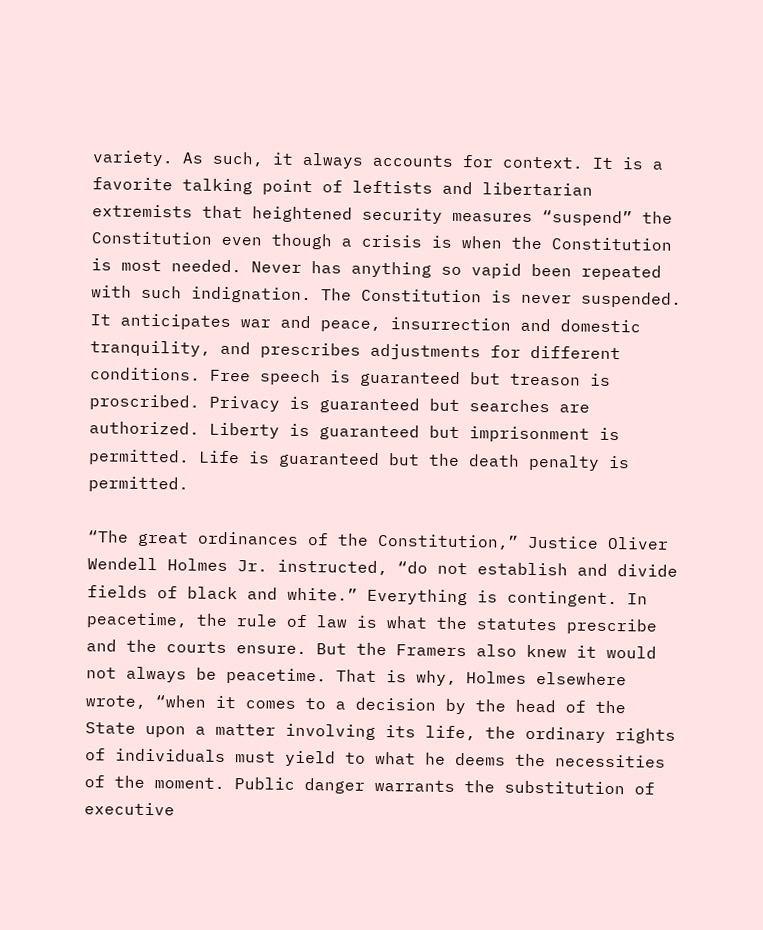variety. As such, it always accounts for context. It is a favorite talking point of leftists and libertarian extremists that heightened security measures “suspend” the Constitution even though a crisis is when the Constitution is most needed. Never has anything so vapid been repeated with such indignation. The Constitution is never suspended. It anticipates war and peace, insurrection and domestic tranquility, and prescribes adjustments for different conditions. Free speech is guaranteed but treason is proscribed. Privacy is guaranteed but searches are authorized. Liberty is guaranteed but imprisonment is permitted. Life is guaranteed but the death penalty is permitted.

“The great ordinances of the Constitution,” Justice Oliver Wendell Holmes Jr. instructed, “do not establish and divide fields of black and white.” Everything is contingent. In peacetime, the rule of law is what the statutes prescribe and the courts ensure. But the Framers also knew it would not always be peacetime. That is why, Holmes elsewhere wrote, “when it comes to a decision by the head of the State upon a matter involving its life, the ordinary rights of individuals must yield to what he deems the necessities of the moment. Public danger warrants the substitution of executive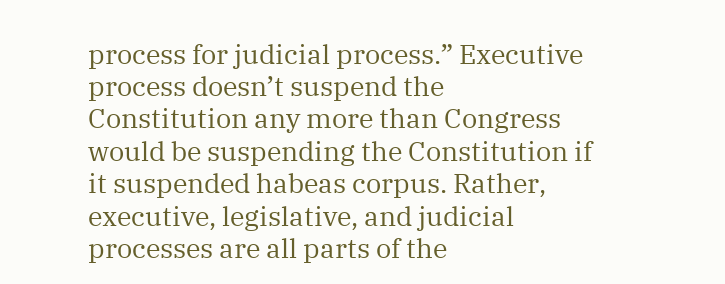process for judicial process.” Executive process doesn’t suspend the Constitution any more than Congress would be suspending the Constitution if it suspended habeas corpus. Rather, executive, legislative, and judicial processes are all parts of the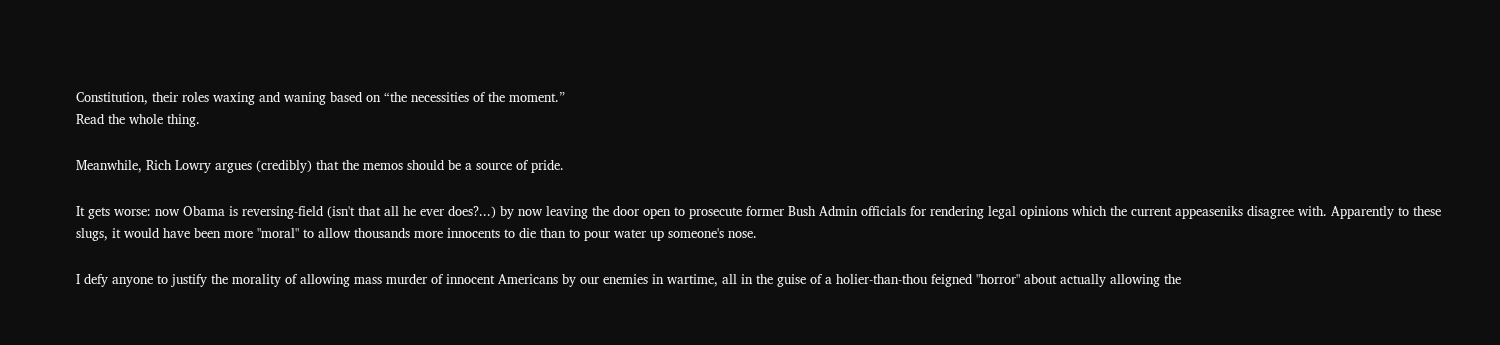Constitution, their roles waxing and waning based on “the necessities of the moment.”
Read the whole thing.

Meanwhile, Rich Lowry argues (credibly) that the memos should be a source of pride.

It gets worse: now Obama is reversing-field (isn't that all he ever does?...) by now leaving the door open to prosecute former Bush Admin officials for rendering legal opinions which the current appeaseniks disagree with. Apparently to these slugs, it would have been more "moral" to allow thousands more innocents to die than to pour water up someone's nose.

I defy anyone to justify the morality of allowing mass murder of innocent Americans by our enemies in wartime, all in the guise of a holier-than-thou feigned "horror" about actually allowing the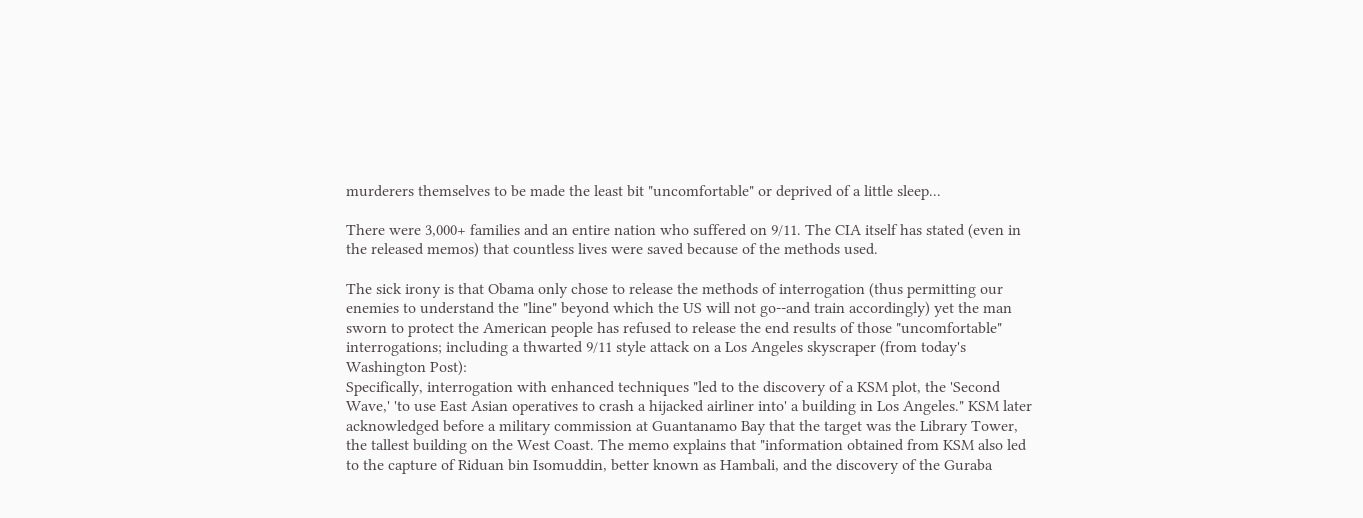murderers themselves to be made the least bit "uncomfortable" or deprived of a little sleep...

There were 3,000+ families and an entire nation who suffered on 9/11. The CIA itself has stated (even in the released memos) that countless lives were saved because of the methods used.

The sick irony is that Obama only chose to release the methods of interrogation (thus permitting our enemies to understand the "line" beyond which the US will not go--and train accordingly) yet the man sworn to protect the American people has refused to release the end results of those "uncomfortable" interrogations; including a thwarted 9/11 style attack on a Los Angeles skyscraper (from today's Washington Post):
Specifically, interrogation with enhanced techniques "led to the discovery of a KSM plot, the 'Second Wave,' 'to use East Asian operatives to crash a hijacked airliner into' a building in Los Angeles." KSM later acknowledged before a military commission at Guantanamo Bay that the target was the Library Tower, the tallest building on the West Coast. The memo explains that "information obtained from KSM also led to the capture of Riduan bin Isomuddin, better known as Hambali, and the discovery of the Guraba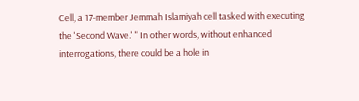Cell, a 17-member Jemmah Islamiyah cell tasked with executing the 'Second Wave.' " In other words, without enhanced interrogations, there could be a hole in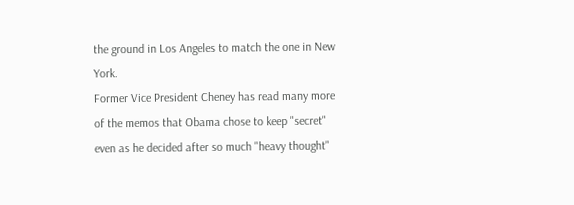the ground in Los Angeles to match the one in New York.
Former Vice President Cheney has read many more of the memos that Obama chose to keep "secret" even as he decided after so much "heavy thought"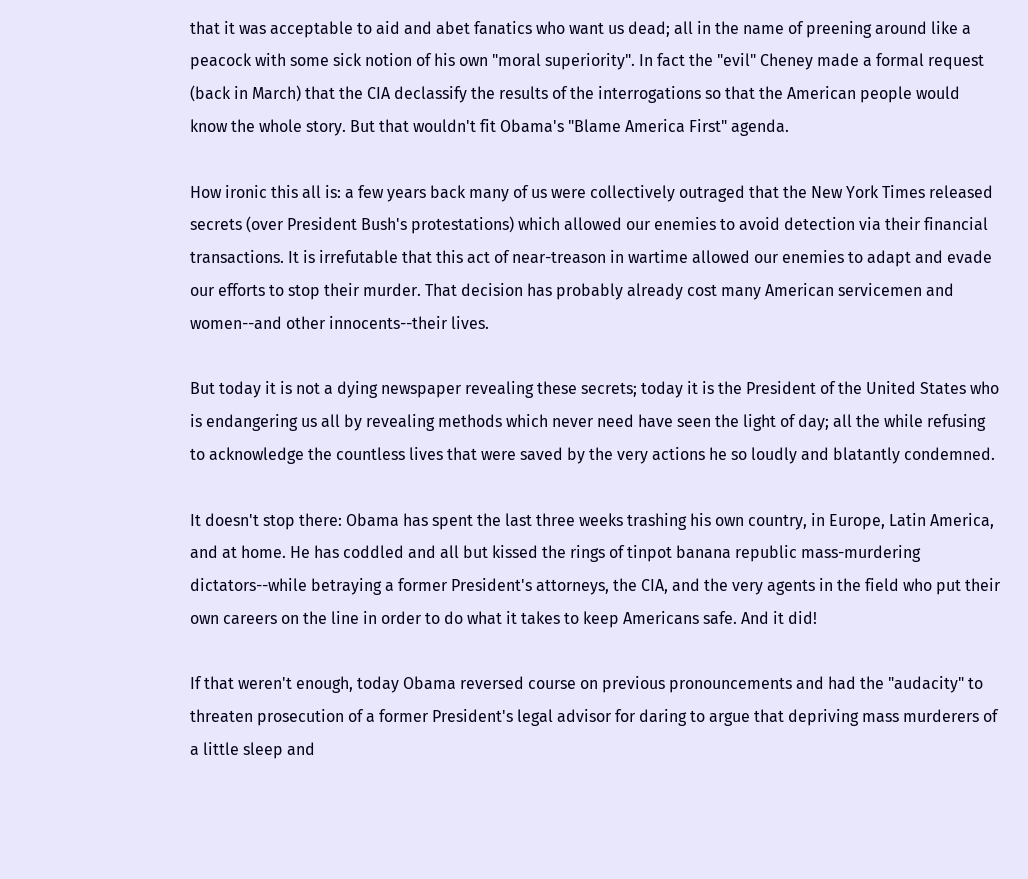that it was acceptable to aid and abet fanatics who want us dead; all in the name of preening around like a peacock with some sick notion of his own "moral superiority". In fact the "evil" Cheney made a formal request (back in March) that the CIA declassify the results of the interrogations so that the American people would know the whole story. But that wouldn't fit Obama's "Blame America First" agenda.

How ironic this all is: a few years back many of us were collectively outraged that the New York Times released secrets (over President Bush's protestations) which allowed our enemies to avoid detection via their financial transactions. It is irrefutable that this act of near-treason in wartime allowed our enemies to adapt and evade our efforts to stop their murder. That decision has probably already cost many American servicemen and women--and other innocents--their lives.

But today it is not a dying newspaper revealing these secrets; today it is the President of the United States who is endangering us all by revealing methods which never need have seen the light of day; all the while refusing to acknowledge the countless lives that were saved by the very actions he so loudly and blatantly condemned.

It doesn't stop there: Obama has spent the last three weeks trashing his own country, in Europe, Latin America, and at home. He has coddled and all but kissed the rings of tinpot banana republic mass-murdering dictators--while betraying a former President's attorneys, the CIA, and the very agents in the field who put their own careers on the line in order to do what it takes to keep Americans safe. And it did!

If that weren't enough, today Obama reversed course on previous pronouncements and had the "audacity" to threaten prosecution of a former President's legal advisor for daring to argue that depriving mass murderers of a little sleep and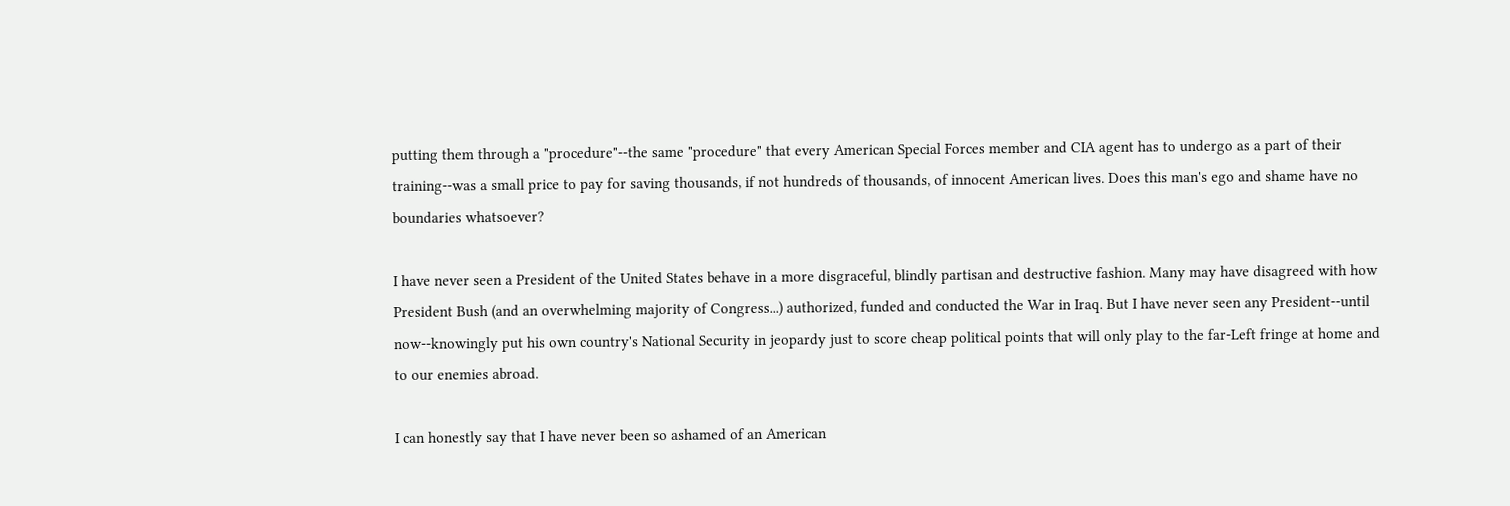putting them through a "procedure"--the same "procedure" that every American Special Forces member and CIA agent has to undergo as a part of their training--was a small price to pay for saving thousands, if not hundreds of thousands, of innocent American lives. Does this man's ego and shame have no boundaries whatsoever?

I have never seen a President of the United States behave in a more disgraceful, blindly partisan and destructive fashion. Many may have disagreed with how President Bush (and an overwhelming majority of Congress...) authorized, funded and conducted the War in Iraq. But I have never seen any President--until now--knowingly put his own country's National Security in jeopardy just to score cheap political points that will only play to the far-Left fringe at home and to our enemies abroad.

I can honestly say that I have never been so ashamed of an American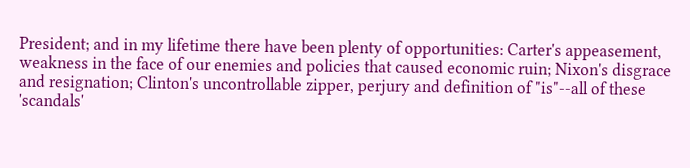President; and in my lifetime there have been plenty of opportunities: Carter's appeasement, weakness in the face of our enemies and policies that caused economic ruin; Nixon's disgrace and resignation; Clinton's uncontrollable zipper, perjury and definition of "is"--all of these 'scandals'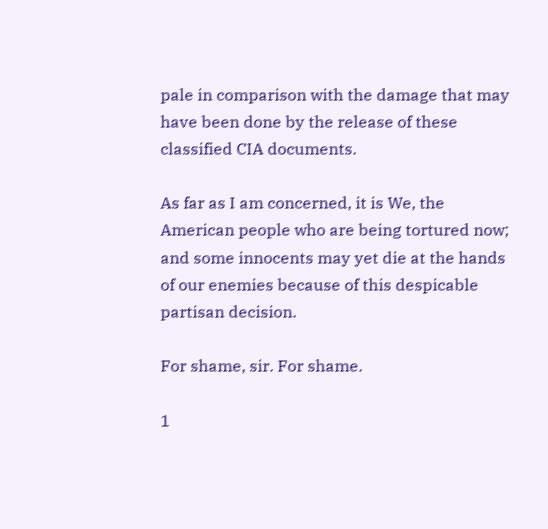pale in comparison with the damage that may have been done by the release of these classified CIA documents.

As far as I am concerned, it is We, the American people who are being tortured now; and some innocents may yet die at the hands of our enemies because of this despicable partisan decision.

For shame, sir. For shame.

1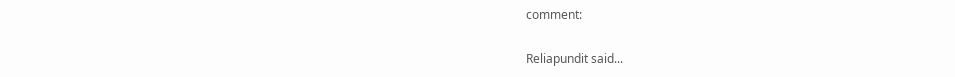comment:

Reliapundit said...